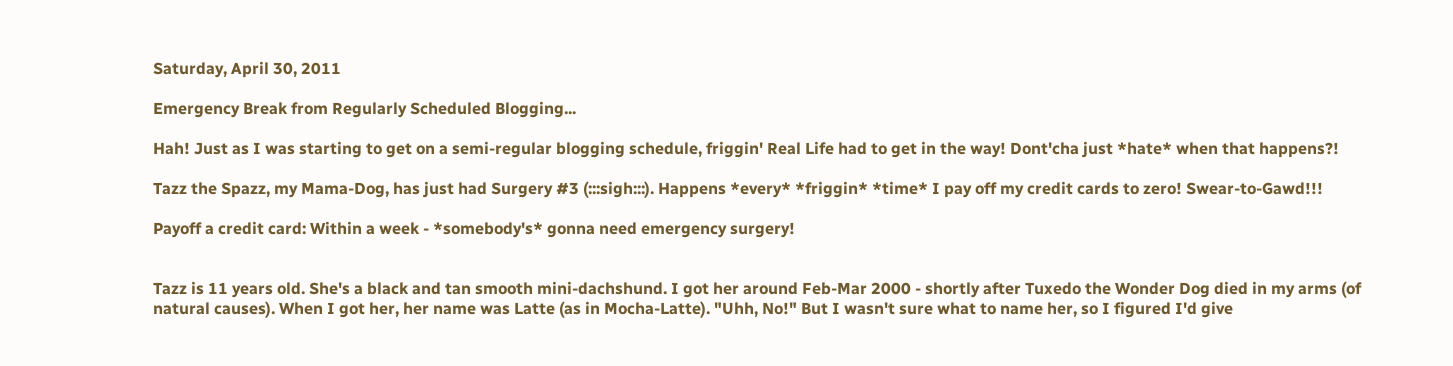Saturday, April 30, 2011

Emergency Break from Regularly Scheduled Blogging...

Hah! Just as I was starting to get on a semi-regular blogging schedule, friggin' Real Life had to get in the way! Dont'cha just *hate* when that happens?!

Tazz the Spazz, my Mama-Dog, has just had Surgery #3 (:::sigh:::). Happens *every* *friggin* *time* I pay off my credit cards to zero! Swear-to-Gawd!!!

Payoff a credit card: Within a week - *somebody's* gonna need emergency surgery!


Tazz is 11 years old. She's a black and tan smooth mini-dachshund. I got her around Feb-Mar 2000 - shortly after Tuxedo the Wonder Dog died in my arms (of natural causes). When I got her, her name was Latte (as in Mocha-Latte). "Uhh, No!" But I wasn't sure what to name her, so I figured I'd give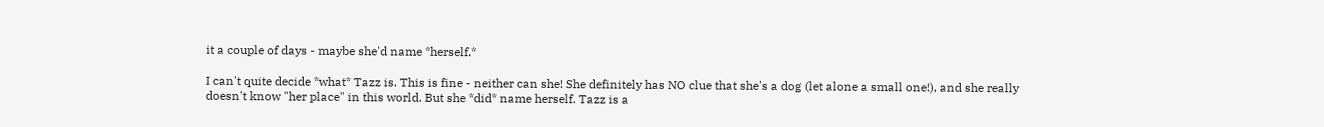it a couple of days - maybe she'd name *herself.*

I can't quite decide *what* Tazz is. This is fine - neither can she! She definitely has NO clue that she's a dog (let alone a small one!), and she really doesn't know "her place" in this world. But she *did* name herself. Tazz is a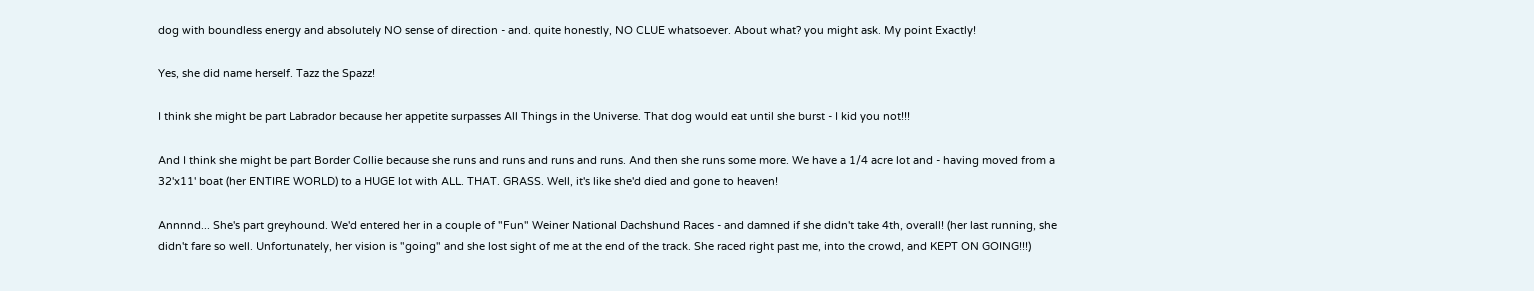dog with boundless energy and absolutely NO sense of direction - and. quite honestly, NO CLUE whatsoever. About what? you might ask. My point Exactly!

Yes, she did name herself. Tazz the Spazz!

I think she might be part Labrador because her appetite surpasses All Things in the Universe. That dog would eat until she burst - I kid you not!!!

And I think she might be part Border Collie because she runs and runs and runs and runs. And then she runs some more. We have a 1/4 acre lot and - having moved from a 32'x11' boat (her ENTIRE WORLD) to a HUGE lot with ALL. THAT. GRASS. Well, it's like she'd died and gone to heaven!

Annnnd... She's part greyhound. We'd entered her in a couple of "Fun" Weiner National Dachshund Races - and damned if she didn't take 4th, overall! (her last running, she didn't fare so well. Unfortunately, her vision is "going" and she lost sight of me at the end of the track. She raced right past me, into the crowd, and KEPT ON GOING!!!)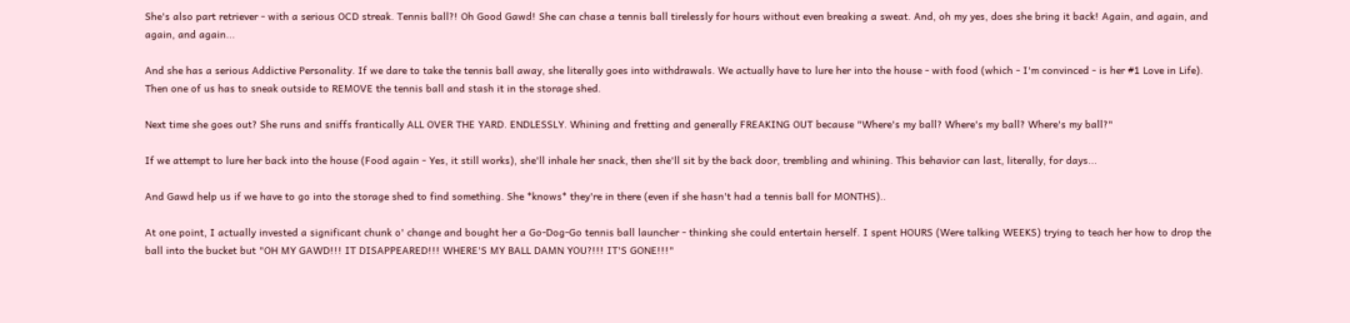She's also part retriever - with a serious OCD streak. Tennis ball?! Oh Good Gawd! She can chase a tennis ball tirelessly for hours without even breaking a sweat. And, oh my yes, does she bring it back! Again, and again, and again, and again...

And she has a serious Addictive Personality. If we dare to take the tennis ball away, she literally goes into withdrawals. We actually have to lure her into the house - with food (which - I'm convinced - is her #1 Love in Life). Then one of us has to sneak outside to REMOVE the tennis ball and stash it in the storage shed.

Next time she goes out? She runs and sniffs frantically ALL OVER THE YARD. ENDLESSLY. Whining and fretting and generally FREAKING OUT because "Where's my ball? Where's my ball? Where's my ball?"

If we attempt to lure her back into the house (Food again - Yes, it still works), she'll inhale her snack, then she'll sit by the back door, trembling and whining. This behavior can last, literally, for days...

And Gawd help us if we have to go into the storage shed to find something. She *knows* they're in there (even if she hasn't had a tennis ball for MONTHS)..

At one point, I actually invested a significant chunk o' change and bought her a Go-Dog-Go tennis ball launcher - thinking she could entertain herself. I spent HOURS (Were talking WEEKS) trying to teach her how to drop the ball into the bucket but "OH MY GAWD!!! IT DISAPPEARED!!! WHERE'S MY BALL DAMN YOU?!!! IT'S GONE!!!"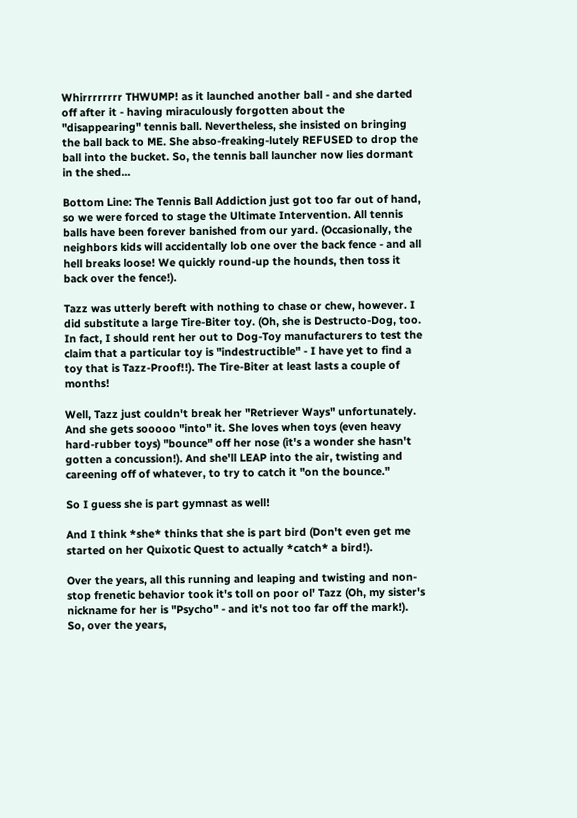Whirrrrrrrr THWUMP! as it launched another ball - and she darted off after it - having miraculously forgotten about the "disappearing" tennis ball. Nevertheless, she insisted on bringing the ball back to ME. She abso-freaking-lutely REFUSED to drop the ball into the bucket. So, the tennis ball launcher now lies dormant in the shed...

Bottom Line: The Tennis Ball Addiction just got too far out of hand, so we were forced to stage the Ultimate Intervention. All tennis balls have been forever banished from our yard. (Occasionally, the neighbors kids will accidentally lob one over the back fence - and all hell breaks loose! We quickly round-up the hounds, then toss it back over the fence!).

Tazz was utterly bereft with nothing to chase or chew, however. I did substitute a large Tire-Biter toy. (Oh, she is Destructo-Dog, too. In fact, I should rent her out to Dog-Toy manufacturers to test the claim that a particular toy is "indestructible" - I have yet to find a toy that is Tazz-Proof!!). The Tire-Biter at least lasts a couple of months!

Well, Tazz just couldn't break her "Retriever Ways" unfortunately. And she gets sooooo "into" it. She loves when toys (even heavy hard-rubber toys) "bounce" off her nose (it's a wonder she hasn't gotten a concussion!). And she'll LEAP into the air, twisting and careening off of whatever, to try to catch it "on the bounce."

So I guess she is part gymnast as well!

And I think *she* thinks that she is part bird (Don't even get me started on her Quixotic Quest to actually *catch* a bird!).

Over the years, all this running and leaping and twisting and non-stop frenetic behavior took it's toll on poor ol' Tazz (Oh, my sister's nickname for her is "Psycho" - and it's not too far off the mark!). So, over the years,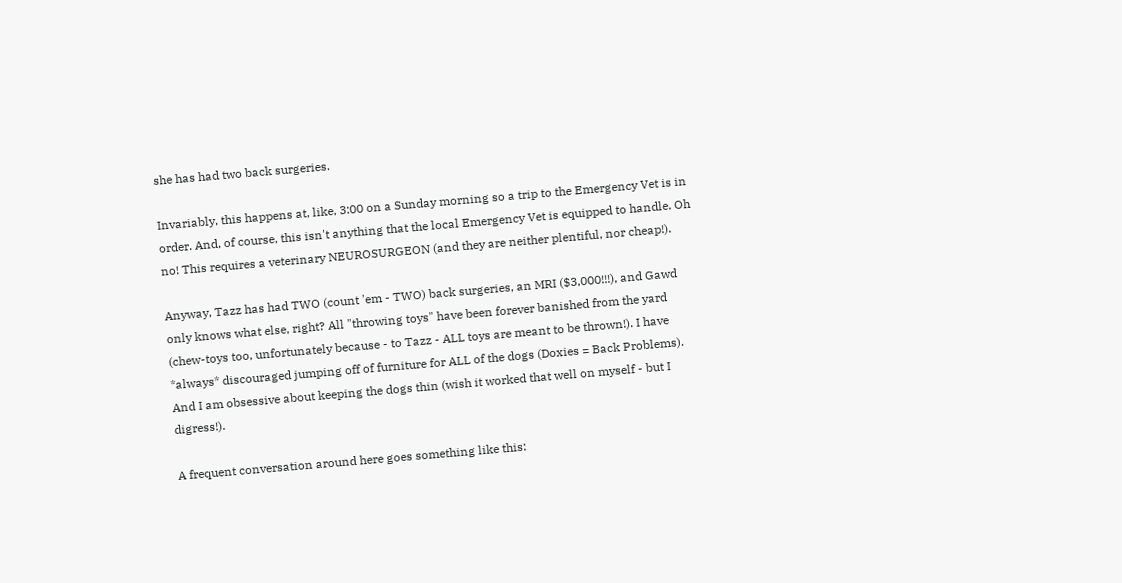she has had two back surgeries.

Invariably, this happens at, like, 3:00 on a Sunday morning so a trip to the Emergency Vet is in order. And, of course, this isn't anything that the local Emergency Vet is equipped to handle. Oh no! This requires a veterinary NEUROSURGEON (and they are neither plentiful, nor cheap!).

Anyway, Tazz has had TWO (count 'em - TWO) back surgeries, an MRI ($3,000!!!), and Gawd only knows what else, right? All "throwing toys" have been forever banished from the yard (chew-toys too, unfortunately because - to Tazz - ALL toys are meant to be thrown!). I have *always* discouraged jumping off of furniture for ALL of the dogs (Doxies = Back Problems). And I am obsessive about keeping the dogs thin (wish it worked that well on myself - but I digress!).

A frequent conversation around here goes something like this: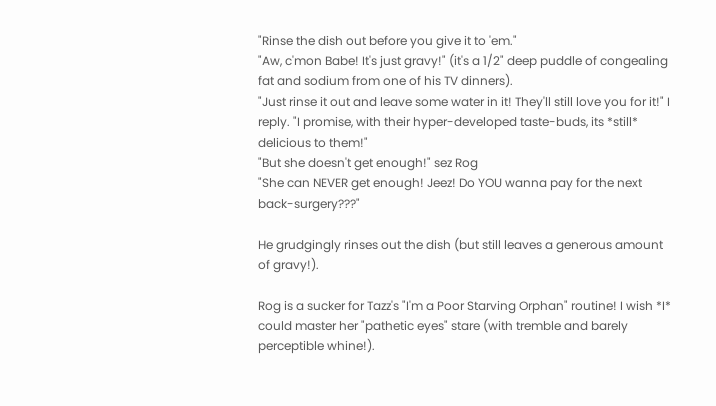"Rinse the dish out before you give it to 'em."
"Aw, c'mon Babe! It's just gravy!" (it's a 1/2" deep puddle of congealing fat and sodium from one of his TV dinners).
"Just rinse it out and leave some water in it! They'll still love you for it!" I reply. "I promise, with their hyper-developed taste-buds, its *still* delicious to them!"
"But she doesn't get enough!" sez Rog
"She can NEVER get enough! Jeez! Do YOU wanna pay for the next back-surgery???"

He grudgingly rinses out the dish (but still leaves a generous amount of gravy!).

Rog is a sucker for Tazz's "I'm a Poor Starving Orphan" routine! I wish *I* could master her "pathetic eyes" stare (with tremble and barely perceptible whine!).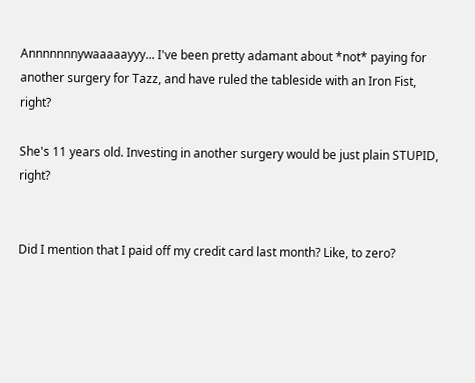Annnnnnnywaaaaayyy... I've been pretty adamant about *not* paying for another surgery for Tazz, and have ruled the tableside with an Iron Fist, right?

She's 11 years old. Investing in another surgery would be just plain STUPID, right?


Did I mention that I paid off my credit card last month? Like, to zero?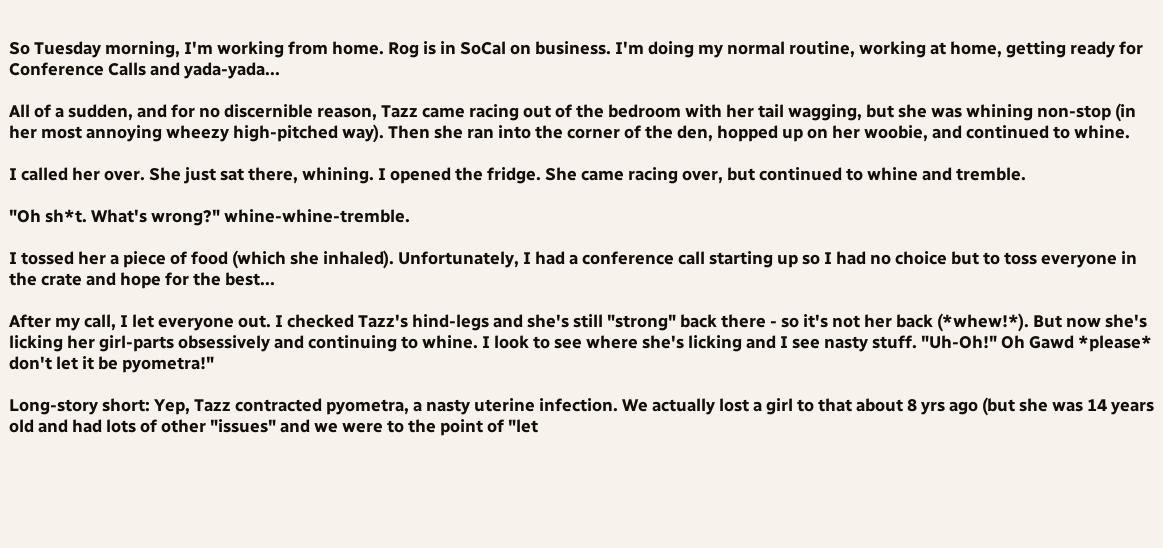So Tuesday morning, I'm working from home. Rog is in SoCal on business. I'm doing my normal routine, working at home, getting ready for Conference Calls and yada-yada...

All of a sudden, and for no discernible reason, Tazz came racing out of the bedroom with her tail wagging, but she was whining non-stop (in her most annoying wheezy high-pitched way). Then she ran into the corner of the den, hopped up on her woobie, and continued to whine.

I called her over. She just sat there, whining. I opened the fridge. She came racing over, but continued to whine and tremble.

"Oh sh*t. What's wrong?" whine-whine-tremble.

I tossed her a piece of food (which she inhaled). Unfortunately, I had a conference call starting up so I had no choice but to toss everyone in the crate and hope for the best...

After my call, I let everyone out. I checked Tazz's hind-legs and she's still "strong" back there - so it's not her back (*whew!*). But now she's licking her girl-parts obsessively and continuing to whine. I look to see where she's licking and I see nasty stuff. "Uh-Oh!" Oh Gawd *please* don't let it be pyometra!"

Long-story short: Yep, Tazz contracted pyometra, a nasty uterine infection. We actually lost a girl to that about 8 yrs ago (but she was 14 years old and had lots of other "issues" and we were to the point of "let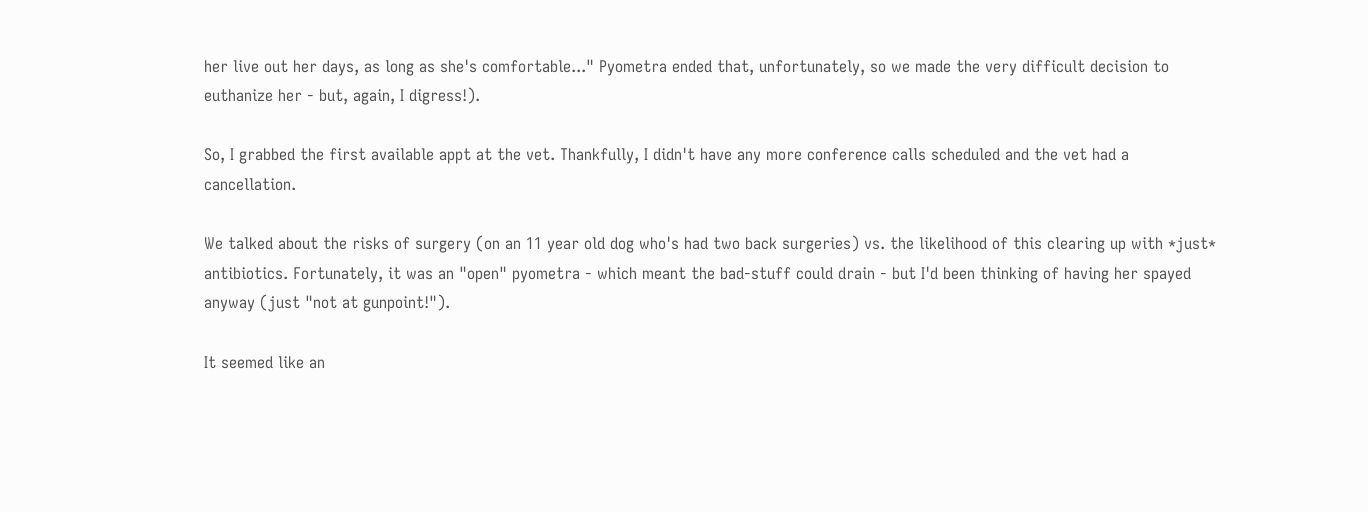her live out her days, as long as she's comfortable..." Pyometra ended that, unfortunately, so we made the very difficult decision to euthanize her - but, again, I digress!).

So, I grabbed the first available appt at the vet. Thankfully, I didn't have any more conference calls scheduled and the vet had a cancellation.

We talked about the risks of surgery (on an 11 year old dog who's had two back surgeries) vs. the likelihood of this clearing up with *just* antibiotics. Fortunately, it was an "open" pyometra - which meant the bad-stuff could drain - but I'd been thinking of having her spayed anyway (just "not at gunpoint!").

It seemed like an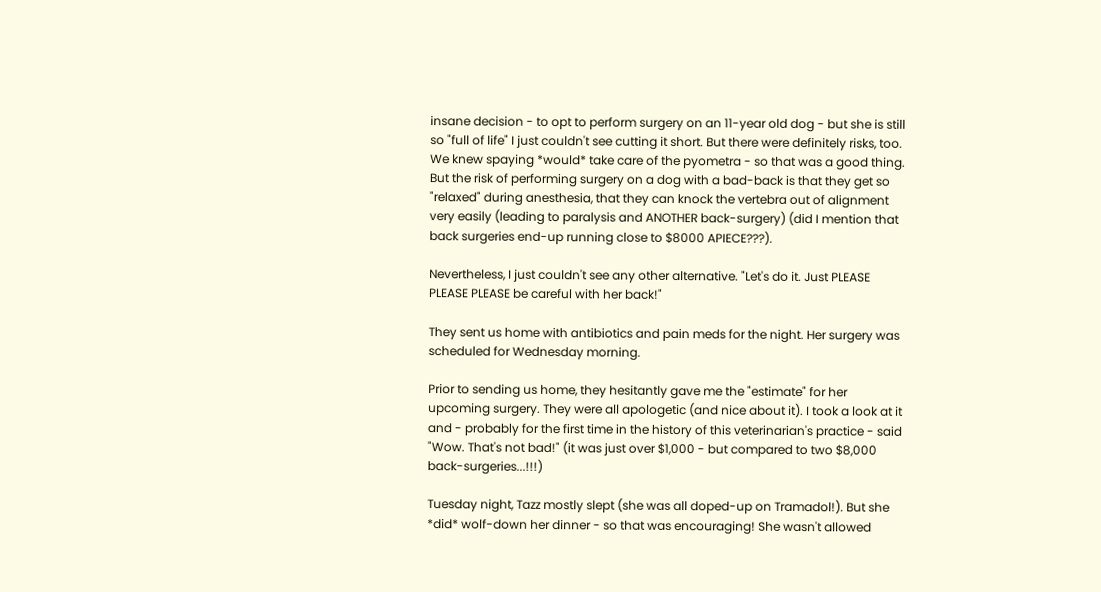insane decision - to opt to perform surgery on an 11-year old dog - but she is still so "full of life" I just couldn't see cutting it short. But there were definitely risks, too. We knew spaying *would* take care of the pyometra - so that was a good thing. But the risk of performing surgery on a dog with a bad-back is that they get so "relaxed" during anesthesia, that they can knock the vertebra out of alignment very easily (leading to paralysis and ANOTHER back-surgery) (did I mention that back surgeries end-up running close to $8000 APIECE???).

Nevertheless, I just couldn't see any other alternative. "Let's do it. Just PLEASE PLEASE PLEASE be careful with her back!"

They sent us home with antibiotics and pain meds for the night. Her surgery was scheduled for Wednesday morning.

Prior to sending us home, they hesitantly gave me the "estimate" for her upcoming surgery. They were all apologetic (and nice about it). I took a look at it and - probably for the first time in the history of this veterinarian's practice - said "Wow. That's not bad!" (it was just over $1,000 - but compared to two $8,000 back-surgeries...!!!)

Tuesday night, Tazz mostly slept (she was all doped-up on Tramadol!). But she *did* wolf-down her dinner - so that was encouraging! She wasn't allowed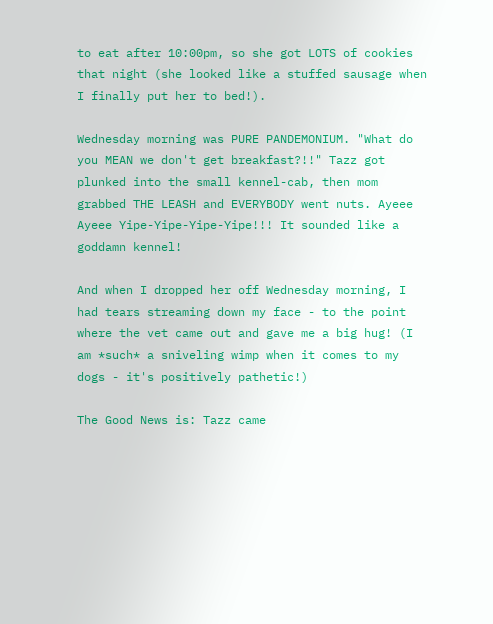to eat after 10:00pm, so she got LOTS of cookies that night (she looked like a stuffed sausage when I finally put her to bed!).

Wednesday morning was PURE PANDEMONIUM. "What do you MEAN we don't get breakfast?!!" Tazz got plunked into the small kennel-cab, then mom grabbed THE LEASH and EVERYBODY went nuts. Ayeee Ayeee Yipe-Yipe-Yipe-Yipe!!! It sounded like a goddamn kennel!

And when I dropped her off Wednesday morning, I had tears streaming down my face - to the point where the vet came out and gave me a big hug! (I am *such* a sniveling wimp when it comes to my dogs - it's positively pathetic!)

The Good News is: Tazz came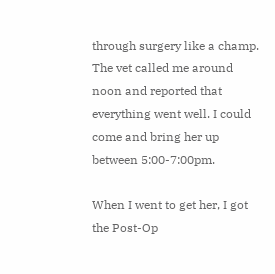through surgery like a champ. The vet called me around noon and reported that everything went well. I could come and bring her up between 5:00-7:00pm.

When I went to get her, I got the Post-Op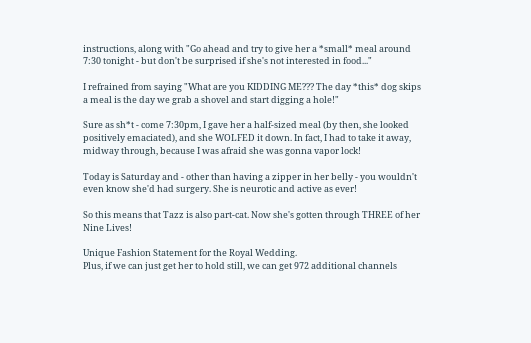instructions, along with "Go ahead and try to give her a *small* meal around 7:30 tonight - but don't be surprised if she's not interested in food..."

I refrained from saying "What are you KIDDING ME??? The day *this* dog skips a meal is the day we grab a shovel and start digging a hole!"

Sure as sh*t - come 7:30pm, I gave her a half-sized meal (by then, she looked positively emaciated), and she WOLFED it down. In fact, I had to take it away, midway through, because I was afraid she was gonna vapor lock!

Today is Saturday and - other than having a zipper in her belly - you wouldn't even know she'd had surgery. She is neurotic and active as ever!

So this means that Tazz is also part-cat. Now she's gotten through THREE of her Nine Lives!

Unique Fashion Statement for the Royal Wedding.
Plus, if we can just get her to hold still, we can get 972 additional channels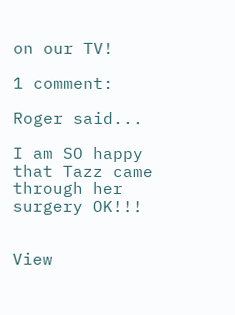on our TV!

1 comment:

Roger said...

I am SO happy that Tazz came through her surgery OK!!!


View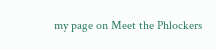my page on Meet the Phlockers